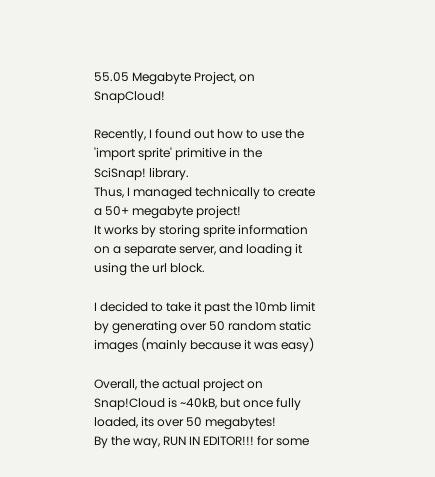55.05 Megabyte Project, on SnapCloud!

Recently, I found out how to use the 'import sprite' primitive in the SciSnap! library.
Thus, I managed technically to create a 50+ megabyte project!
It works by storing sprite information on a separate server, and loading it using the url block.

I decided to take it past the 10mb limit by generating over 50 random static images (mainly because it was easy)

Overall, the actual project on Snap!Cloud is ~40kB, but once fully loaded, its over 50 megabytes!
By the way, RUN IN EDITOR!!! for some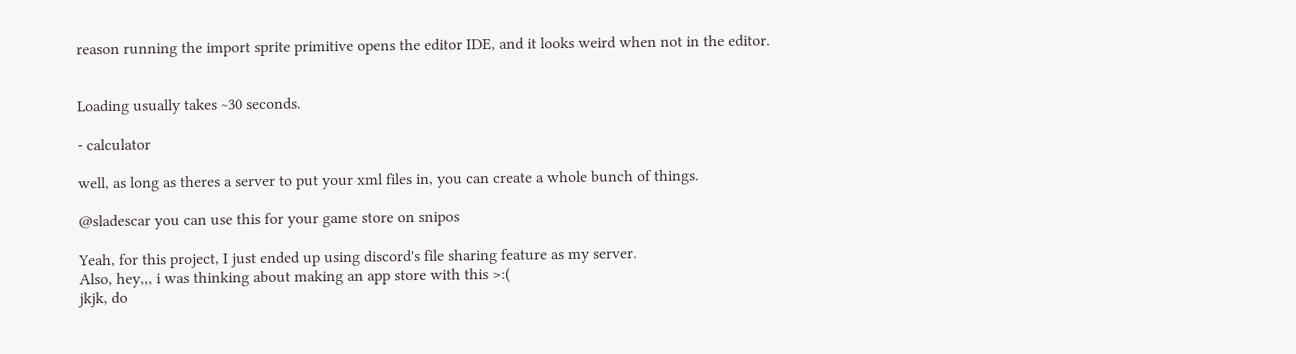reason running the import sprite primitive opens the editor IDE, and it looks weird when not in the editor.


Loading usually takes ~30 seconds.

- calculator

well, as long as theres a server to put your xml files in, you can create a whole bunch of things.

@sladescar you can use this for your game store on snipos

Yeah, for this project, I just ended up using discord's file sharing feature as my server.
Also, hey,,, i was thinking about making an app store with this >:(
jkjk, do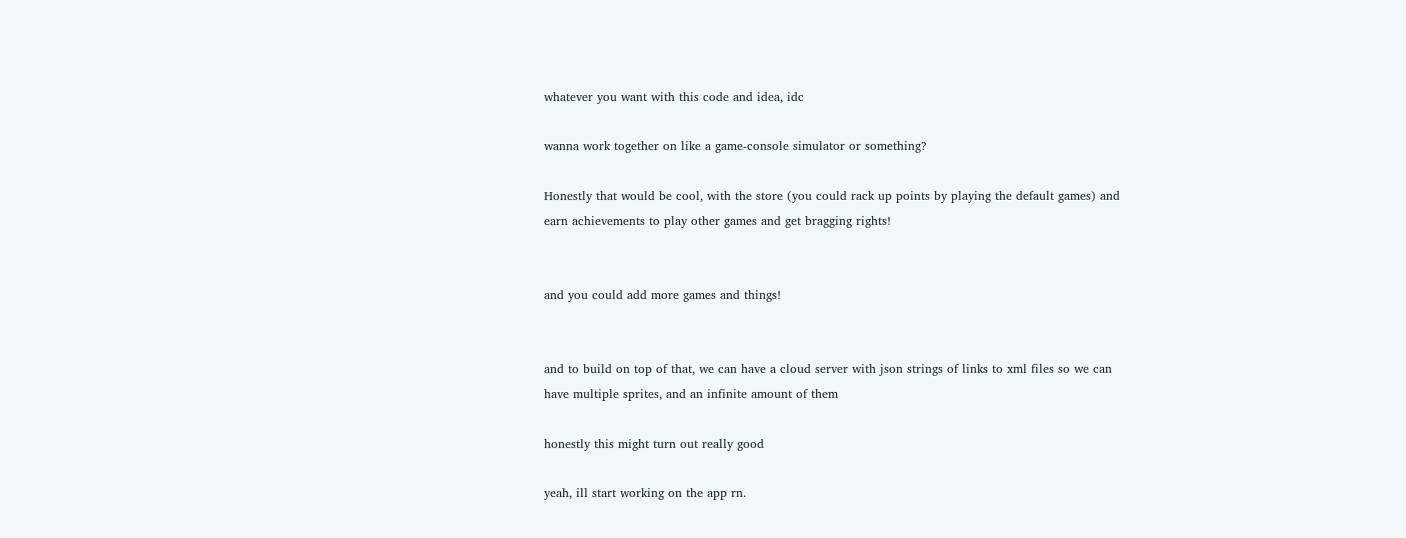whatever you want with this code and idea, idc

wanna work together on like a game-console simulator or something?

Honestly that would be cool, with the store (you could rack up points by playing the default games) and earn achievements to play other games and get bragging rights!


and you could add more games and things!


and to build on top of that, we can have a cloud server with json strings of links to xml files so we can have multiple sprites, and an infinite amount of them

honestly this might turn out really good

yeah, ill start working on the app rn.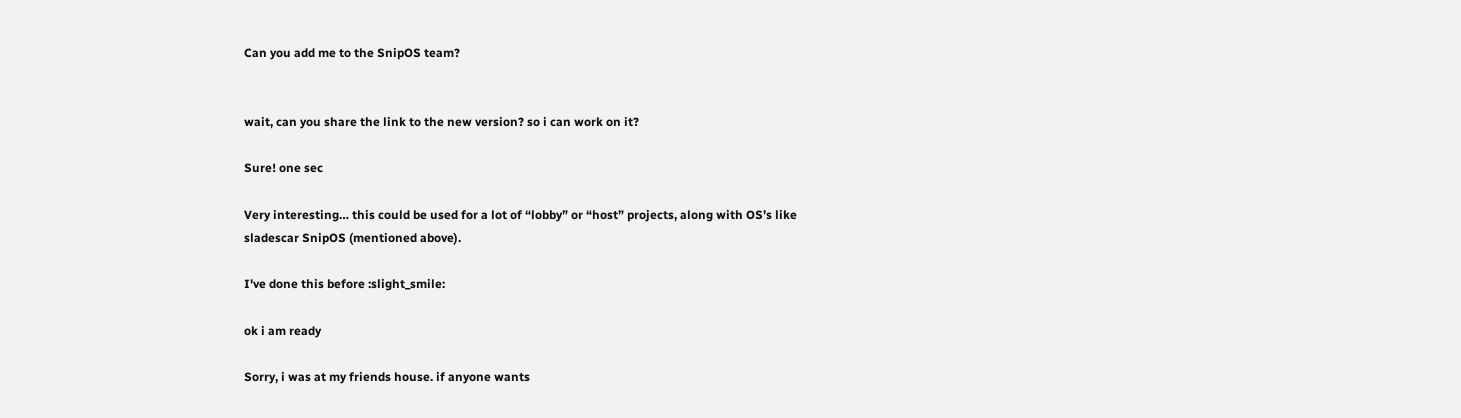Can you add me to the SnipOS team?


wait, can you share the link to the new version? so i can work on it?

Sure! one sec

Very interesting… this could be used for a lot of “lobby” or “host” projects, along with OS’s like sladescar SnipOS (mentioned above).

I've done this before :slight_smile:

ok i am ready

Sorry, i was at my friends house. if anyone wants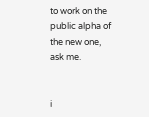to work on the public alpha of the new one, ask me.


i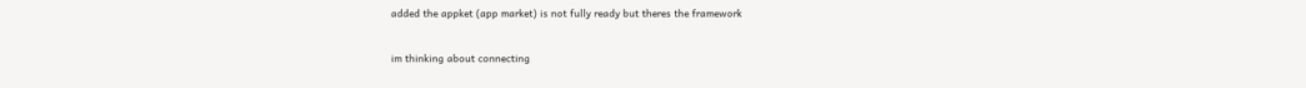added the appket (app market) is not fully ready but theres the framework


im thinking about connecting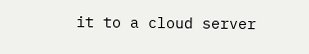it to a cloud server